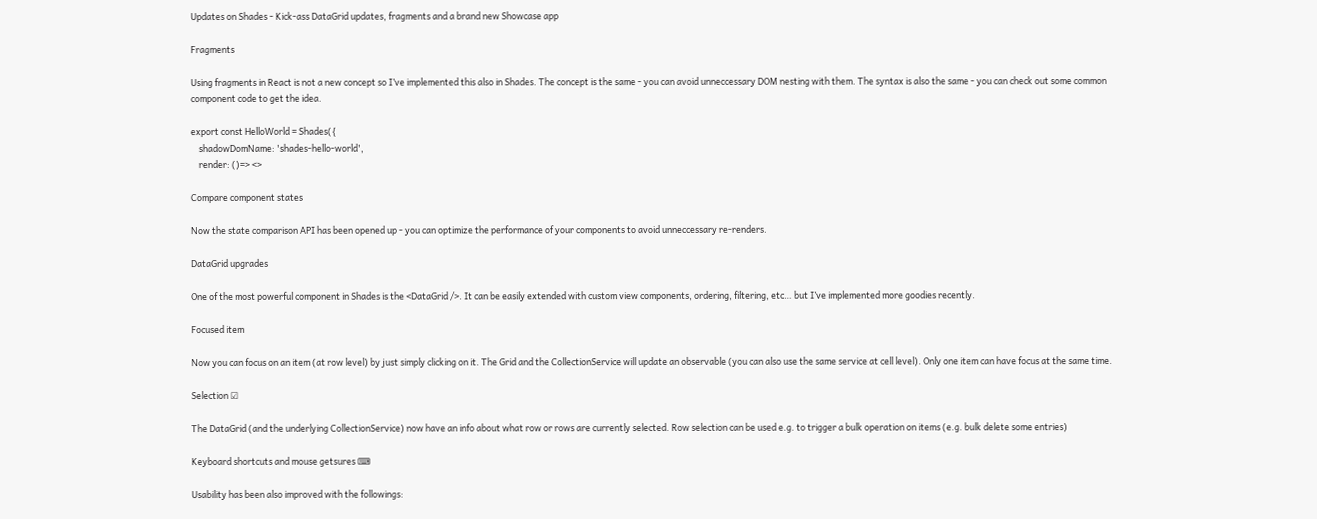Updates on Shades - Kick-ass DataGrid updates, fragments and a brand new Showcase app

Fragments

Using fragments in React is not a new concept so I’ve implemented this also in Shades. The concept is the same - you can avoid unneccessary DOM nesting with them. The syntax is also the same - you can check out some common component code to get the idea.

export const HelloWorld = Shades({
    shadowDomName: 'shades-hello-world',
    render: ()=> <>

Compare component states

Now the state comparison API has been opened up - you can optimize the performance of your components to avoid unneccessary re-renders.

DataGrid upgrades

One of the most powerful component in Shades is the <DataGrid />. It can be easily extended with custom view components, ordering, filtering, etc… but I’ve implemented more goodies recently.

Focused item

Now you can focus on an item (at row level) by just simply clicking on it. The Grid and the CollectionService will update an observable (you can also use the same service at cell level). Only one item can have focus at the same time.

Selection ☑

The DataGrid (and the underlying CollectionService) now have an info about what row or rows are currently selected. Row selection can be used e.g. to trigger a bulk operation on items (e.g. bulk delete some entries)

Keyboard shortcuts and mouse getsures ⌨

Usability has been also improved with the followings: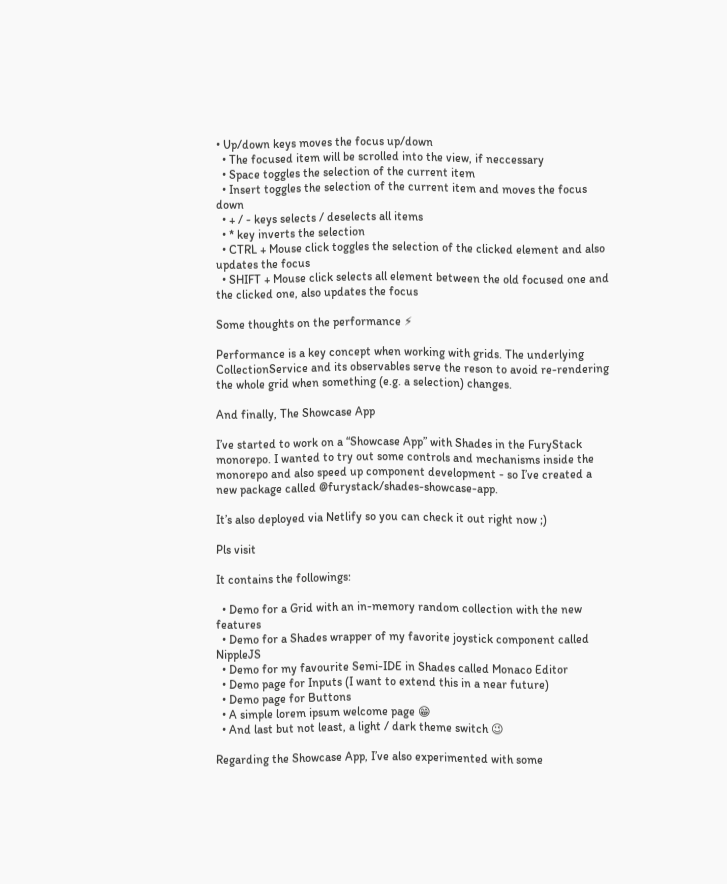• Up/down keys moves the focus up/down
  • The focused item will be scrolled into the view, if neccessary
  • Space toggles the selection of the current item
  • Insert toggles the selection of the current item and moves the focus down
  • + / - keys selects / deselects all items
  • * key inverts the selection
  • CTRL + Mouse click toggles the selection of the clicked element and also updates the focus
  • SHIFT + Mouse click selects all element between the old focused one and the clicked one, also updates the focus

Some thoughts on the performance ⚡

Performance is a key concept when working with grids. The underlying CollectionService and its observables serve the reson to avoid re-rendering the whole grid when something (e.g. a selection) changes.

And finally, The Showcase App

I’ve started to work on a “Showcase App” with Shades in the FuryStack monorepo. I wanted to try out some controls and mechanisms inside the monorepo and also speed up component development - so I’ve created a new package called @furystack/shades-showcase-app.

It’s also deployed via Netlify so you can check it out right now ;)

Pls visit

It contains the followings:

  • Demo for a Grid with an in-memory random collection with the new features
  • Demo for a Shades wrapper of my favorite joystick component called NippleJS
  • Demo for my favourite Semi-IDE in Shades called Monaco Editor
  • Demo page for Inputs (I want to extend this in a near future)
  • Demo page for Buttons
  • A simple lorem ipsum welcome page 😁
  • And last but not least, a light / dark theme switch 😉

Regarding the Showcase App, I’ve also experimented with some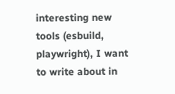interesting new tools (esbuild, playwright), I want to write about in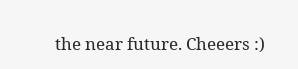the near future. Cheeers :)